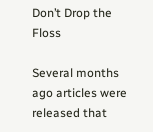Don’t Drop the Floss

Several months ago articles were released that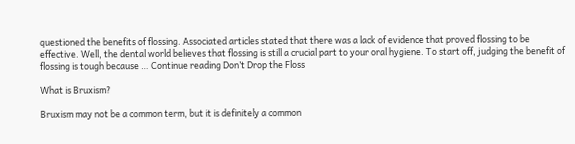questioned the benefits of flossing. Associated articles stated that there was a lack of evidence that proved flossing to be effective. Well, the dental world believes that flossing is still a crucial part to your oral hygiene. To start off, judging the benefit of flossing is tough because … Continue reading Don’t Drop the Floss

What is Bruxism?

Bruxism may not be a common term, but it is definitely a common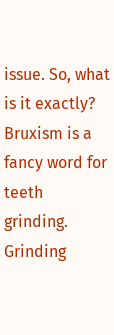issue. So, what is it exactly? Bruxism is a fancy word for teeth grinding. Grinding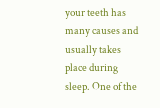your teeth has many causes and usually takes place during sleep. One of the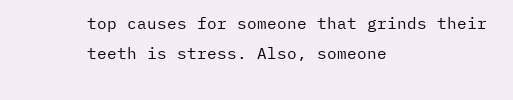top causes for someone that grinds their teeth is stress. Also, someone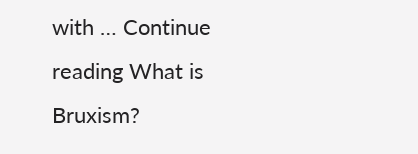with … Continue reading What is Bruxism?